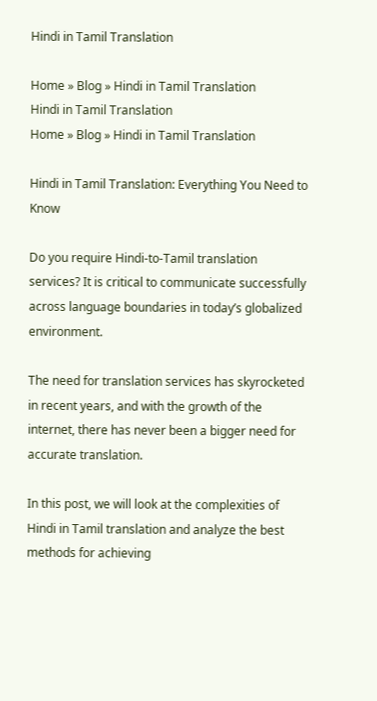Hindi in Tamil Translation

Home » Blog » Hindi in Tamil Translation
Hindi in Tamil Translation
Home » Blog » Hindi in Tamil Translation

Hindi in Tamil Translation: Everything You Need to Know

Do you require Hindi-to-Tamil translation services? It is critical to communicate successfully across language boundaries in today’s globalized environment.

The need for translation services has skyrocketed in recent years, and with the growth of the internet, there has never been a bigger need for accurate translation.

In this post, we will look at the complexities of Hindi in Tamil translation and analyze the best methods for achieving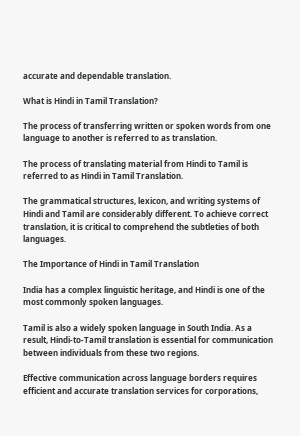accurate and dependable translation.

What is Hindi in Tamil Translation?

The process of transferring written or spoken words from one language to another is referred to as translation.

The process of translating material from Hindi to Tamil is referred to as Hindi in Tamil Translation.

The grammatical structures, lexicon, and writing systems of Hindi and Tamil are considerably different. To achieve correct translation, it is critical to comprehend the subtleties of both languages.

The Importance of Hindi in Tamil Translation

India has a complex linguistic heritage, and Hindi is one of the most commonly spoken languages.

Tamil is also a widely spoken language in South India. As a result, Hindi-to-Tamil translation is essential for communication between individuals from these two regions.

Effective communication across language borders requires efficient and accurate translation services for corporations,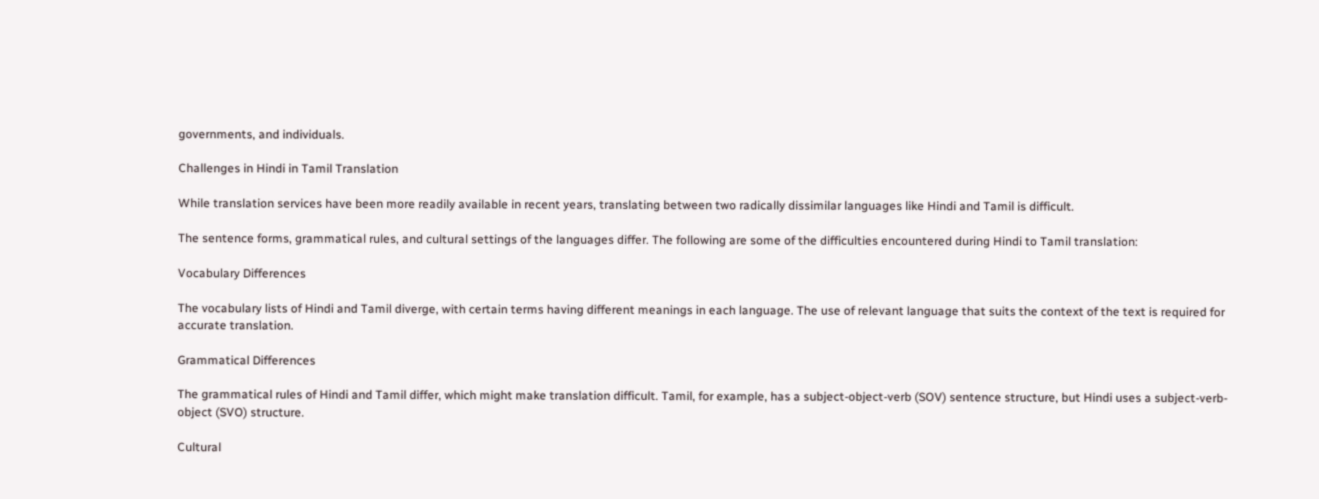governments, and individuals.

Challenges in Hindi in Tamil Translation

While translation services have been more readily available in recent years, translating between two radically dissimilar languages like Hindi and Tamil is difficult.

The sentence forms, grammatical rules, and cultural settings of the languages differ. The following are some of the difficulties encountered during Hindi to Tamil translation:

Vocabulary Differences

The vocabulary lists of Hindi and Tamil diverge, with certain terms having different meanings in each language. The use of relevant language that suits the context of the text is required for accurate translation.

Grammatical Differences

The grammatical rules of Hindi and Tamil differ, which might make translation difficult. Tamil, for example, has a subject-object-verb (SOV) sentence structure, but Hindi uses a subject-verb-object (SVO) structure.

Cultural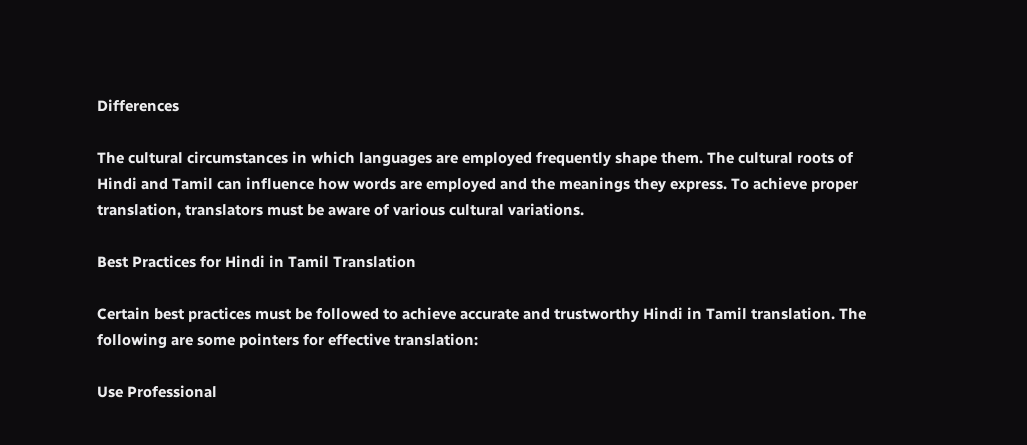Differences

The cultural circumstances in which languages are employed frequently shape them. The cultural roots of Hindi and Tamil can influence how words are employed and the meanings they express. To achieve proper translation, translators must be aware of various cultural variations.

Best Practices for Hindi in Tamil Translation

Certain best practices must be followed to achieve accurate and trustworthy Hindi in Tamil translation. The following are some pointers for effective translation:

Use Professional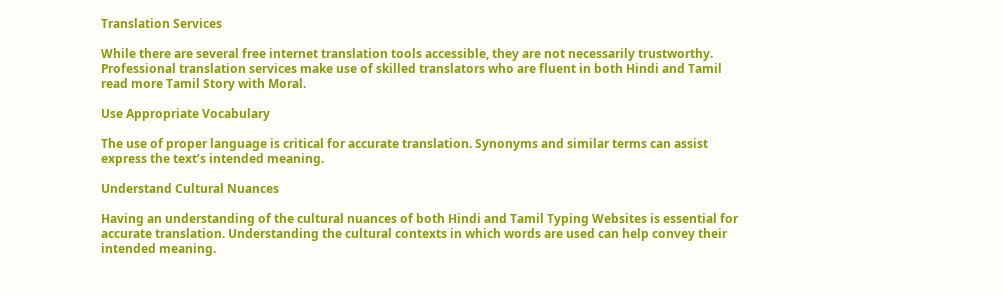Translation Services

While there are several free internet translation tools accessible, they are not necessarily trustworthy. Professional translation services make use of skilled translators who are fluent in both Hindi and Tamil read more Tamil Story with Moral.

Use Appropriate Vocabulary

The use of proper language is critical for accurate translation. Synonyms and similar terms can assist express the text’s intended meaning.

Understand Cultural Nuances

Having an understanding of the cultural nuances of both Hindi and Tamil Typing Websites is essential for accurate translation. Understanding the cultural contexts in which words are used can help convey their intended meaning.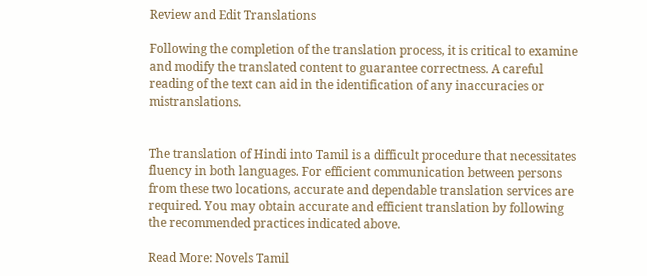Review and Edit Translations

Following the completion of the translation process, it is critical to examine and modify the translated content to guarantee correctness. A careful reading of the text can aid in the identification of any inaccuracies or mistranslations.


The translation of Hindi into Tamil is a difficult procedure that necessitates fluency in both languages. For efficient communication between persons from these two locations, accurate and dependable translation services are required. You may obtain accurate and efficient translation by following the recommended practices indicated above.

Read More: Novels Tamil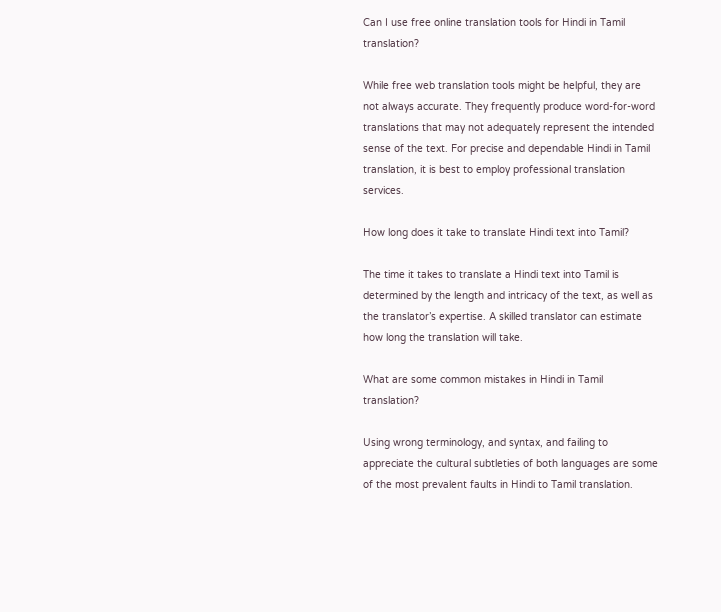Can I use free online translation tools for Hindi in Tamil translation?

While free web translation tools might be helpful, they are not always accurate. They frequently produce word-for-word translations that may not adequately represent the intended sense of the text. For precise and dependable Hindi in Tamil translation, it is best to employ professional translation services.

How long does it take to translate Hindi text into Tamil?

The time it takes to translate a Hindi text into Tamil is determined by the length and intricacy of the text, as well as the translator’s expertise. A skilled translator can estimate how long the translation will take.

What are some common mistakes in Hindi in Tamil translation?

Using wrong terminology, and syntax, and failing to appreciate the cultural subtleties of both languages are some of the most prevalent faults in Hindi to Tamil translation.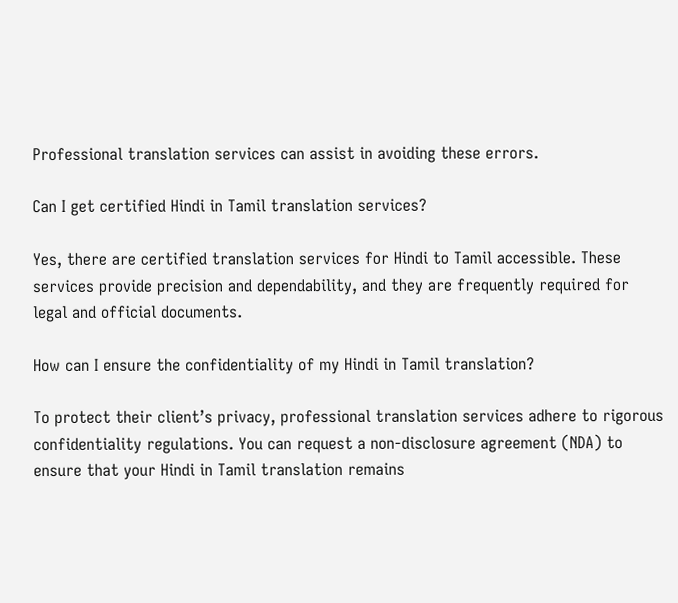Professional translation services can assist in avoiding these errors.

Can I get certified Hindi in Tamil translation services?

Yes, there are certified translation services for Hindi to Tamil accessible. These services provide precision and dependability, and they are frequently required for legal and official documents.

How can I ensure the confidentiality of my Hindi in Tamil translation?

To protect their client’s privacy, professional translation services adhere to rigorous confidentiality regulations. You can request a non-disclosure agreement (NDA) to ensure that your Hindi in Tamil translation remains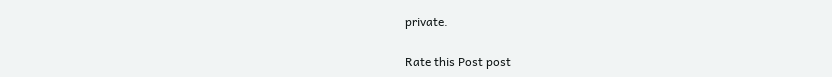private.

Rate this Post post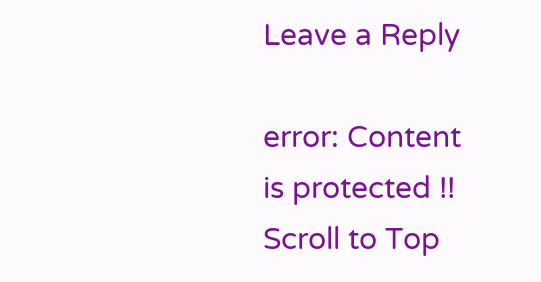Leave a Reply

error: Content is protected !!
Scroll to Top